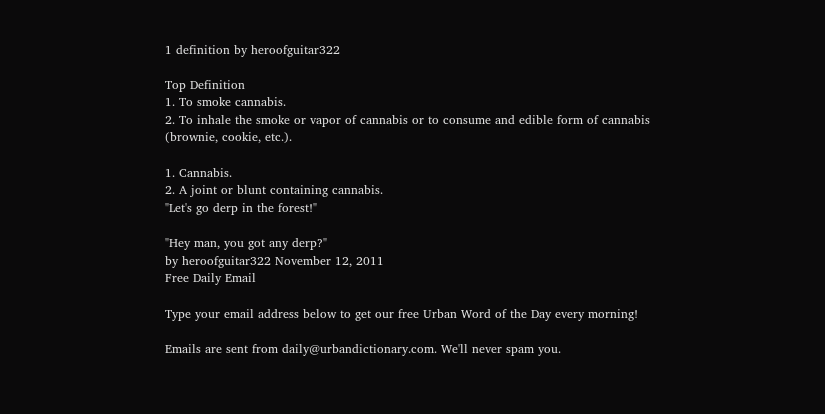1 definition by heroofguitar322

Top Definition
1. To smoke cannabis.
2. To inhale the smoke or vapor of cannabis or to consume and edible form of cannabis (brownie, cookie, etc.).

1. Cannabis.
2. A joint or blunt containing cannabis.
"Let's go derp in the forest!"

"Hey man, you got any derp?"
by heroofguitar322 November 12, 2011
Free Daily Email

Type your email address below to get our free Urban Word of the Day every morning!

Emails are sent from daily@urbandictionary.com. We'll never spam you.